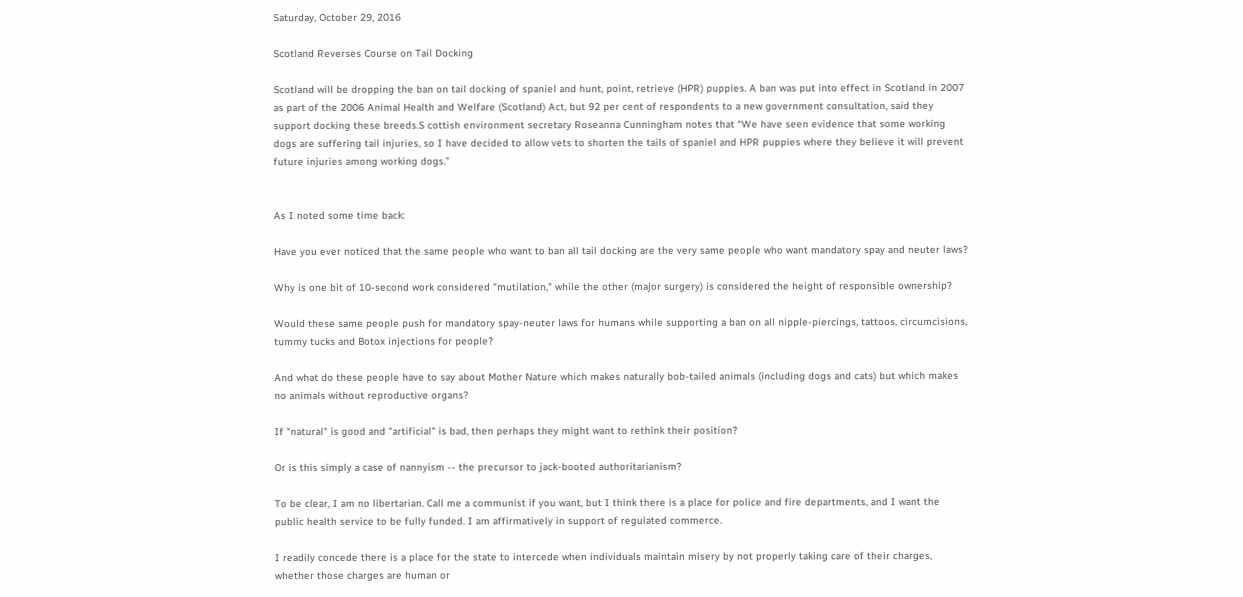Saturday, October 29, 2016

Scotland Reverses Course on Tail Docking

Scotland will be dropping the ban on tail docking of spaniel and hunt, point, retrieve (HPR) puppies. A ban was put into effect in Scotland in 2007 as part of the 2006 Animal Health and Welfare (Scotland) Act, but 92 per cent of respondents to a new government consultation, said they support docking these breeds.S cottish environment secretary Roseanna Cunningham notes that “We have seen evidence that some working dogs are suffering tail injuries, so I have decided to allow vets to shorten the tails of spaniel and HPR puppies where they believe it will prevent future injuries among working dogs.”


As I noted some time back:

Have you ever noticed that the same people who want to ban all tail docking are the very same people who want mandatory spay and neuter laws?

Why is one bit of 10-second work considered "mutilation," while the other (major surgery) is considered the height of responsible ownership?

Would these same people push for mandatory spay-neuter laws for humans while supporting a ban on all nipple-piercings, tattoos, circumcisions, tummy tucks and Botox injections for people?

And what do these people have to say about Mother Nature which makes naturally bob-tailed animals (including dogs and cats) but which makes no animals without reproductive organs?

If "natural" is good and "artificial" is bad, then perhaps they might want to rethink their position?

Or is this simply a case of nannyism -- the precursor to jack-booted authoritarianism?

To be clear, I am no libertarian. Call me a communist if you want, but I think there is a place for police and fire departments, and I want the public health service to be fully funded. I am affirmatively in support of regulated commerce.

I readily concede there is a place for the state to intercede when individuals maintain misery by not properly taking care of their charges, whether those charges are human or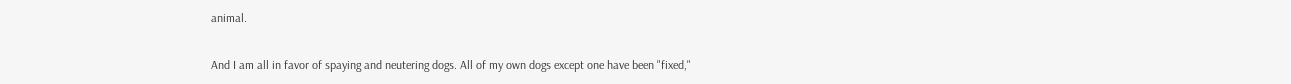animal.

And I am all in favor of spaying and neutering dogs. All of my own dogs except one have been "fixed,"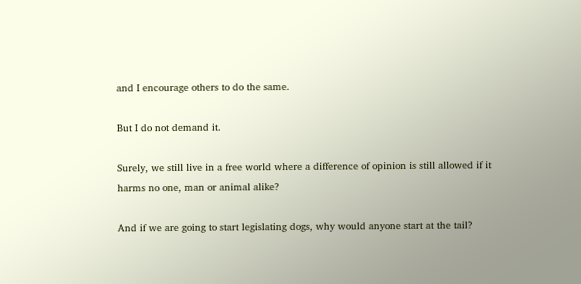and I encourage others to do the same.

But I do not demand it.

Surely, we still live in a free world where a difference of opinion is still allowed if it harms no one, man or animal alike?

And if we are going to start legislating dogs, why would anyone start at the tail?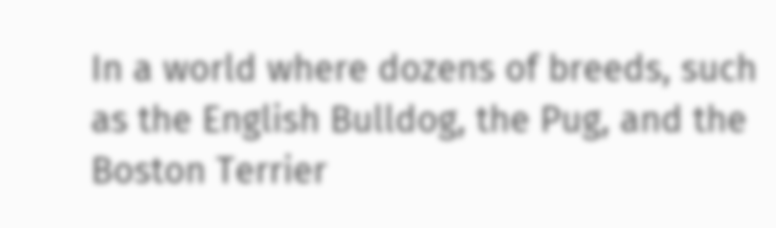In a world where dozens of breeds, such as the English Bulldog, the Pug, and the Boston Terrier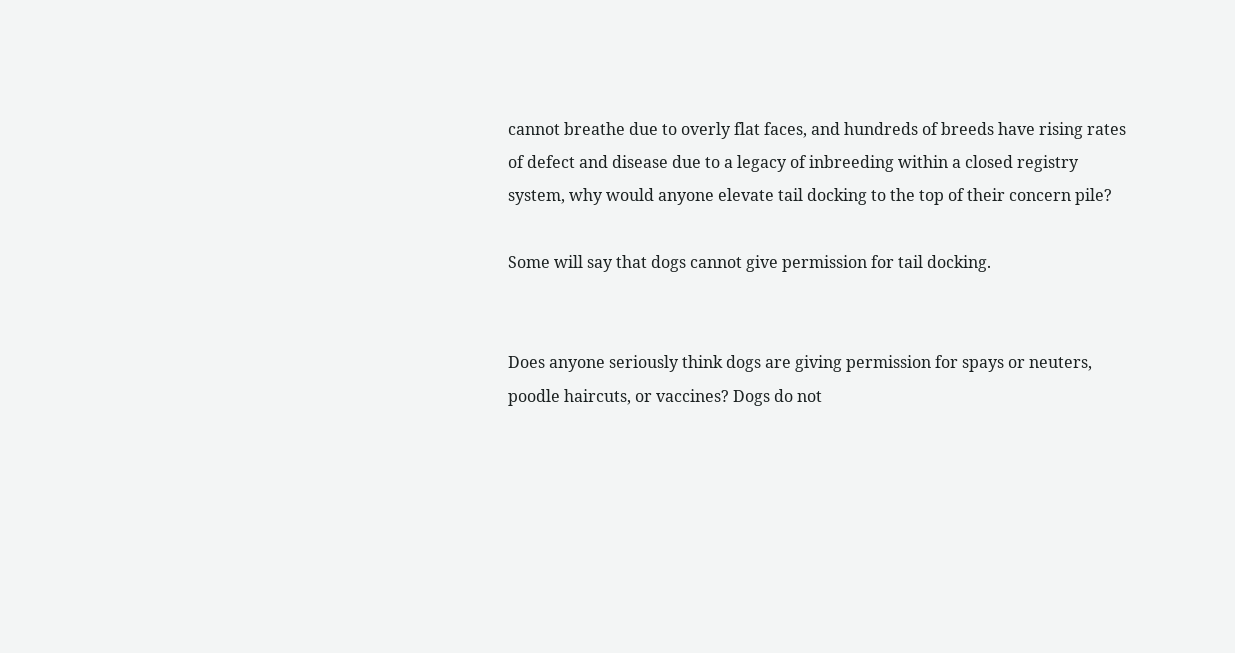cannot breathe due to overly flat faces, and hundreds of breeds have rising rates of defect and disease due to a legacy of inbreeding within a closed registry system, why would anyone elevate tail docking to the top of their concern pile?

Some will say that dogs cannot give permission for tail docking.


Does anyone seriously think dogs are giving permission for spays or neuters, poodle haircuts, or vaccines? Dogs do not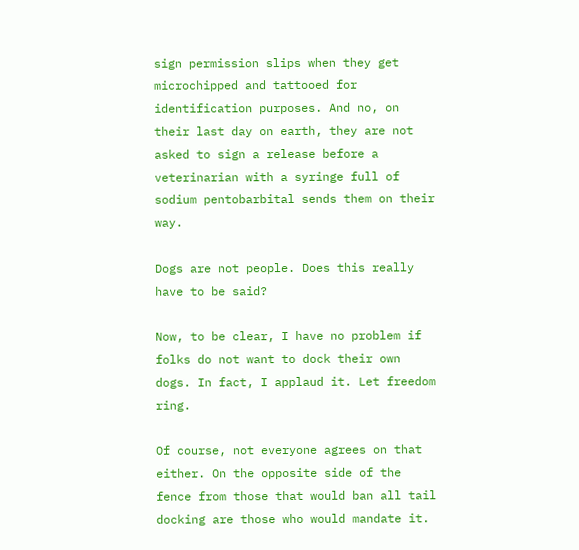sign permission slips when they get microchipped and tattooed for identification purposes. And no, on their last day on earth, they are not asked to sign a release before a veterinarian with a syringe full of sodium pentobarbital sends them on their way.

Dogs are not people. Does this really have to be said?

Now, to be clear, I have no problem if folks do not want to dock their own dogs. In fact, I applaud it. Let freedom ring.

Of course, not everyone agrees on that either. On the opposite side of the fence from those that would ban all tail docking are those who would mandate it.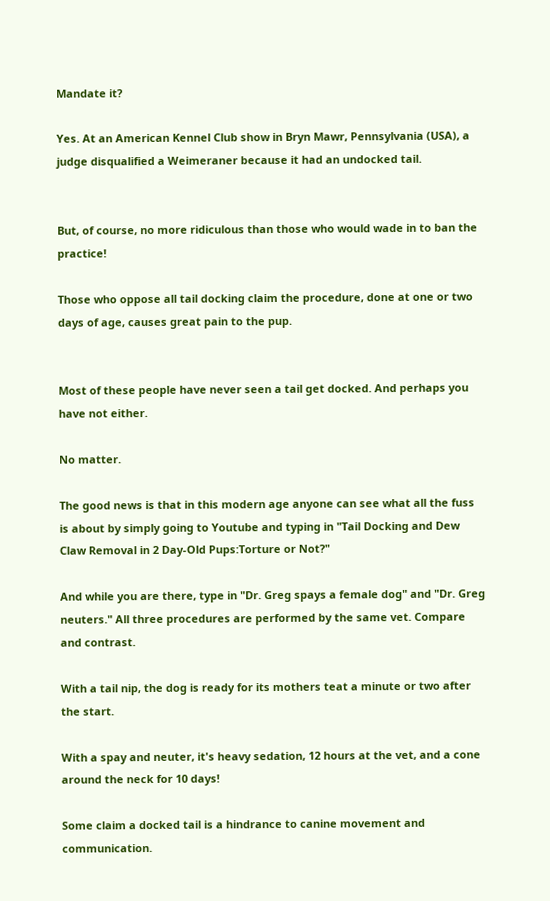Mandate it?

Yes. At an American Kennel Club show in Bryn Mawr, Pennsylvania (USA), a judge disqualified a Weimeraner because it had an undocked tail.


But, of course, no more ridiculous than those who would wade in to ban the practice!

Those who oppose all tail docking claim the procedure, done at one or two days of age, causes great pain to the pup.


Most of these people have never seen a tail get docked. And perhaps you have not either.

No matter.

The good news is that in this modern age anyone can see what all the fuss is about by simply going to Youtube and typing in "Tail Docking and Dew Claw Removal in 2 Day-Old Pups:Torture or Not?"

And while you are there, type in "Dr. Greg spays a female dog" and "Dr. Greg neuters." All three procedures are performed by the same vet. Compare and contrast.

With a tail nip, the dog is ready for its mothers teat a minute or two after the start.

With a spay and neuter, it's heavy sedation, 12 hours at the vet, and a cone around the neck for 10 days!

Some claim a docked tail is a hindrance to canine movement and communication.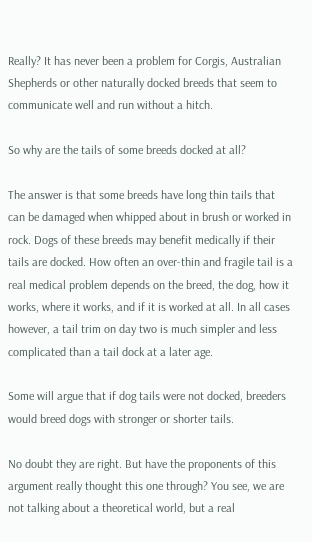Really? It has never been a problem for Corgis, Australian Shepherds or other naturally docked breeds that seem to communicate well and run without a hitch.

So why are the tails of some breeds docked at all?

The answer is that some breeds have long thin tails that can be damaged when whipped about in brush or worked in rock. Dogs of these breeds may benefit medically if their tails are docked. How often an over-thin and fragile tail is a real medical problem depends on the breed, the dog, how it works, where it works, and if it is worked at all. In all cases however, a tail trim on day two is much simpler and less complicated than a tail dock at a later age.

Some will argue that if dog tails were not docked, breeders would breed dogs with stronger or shorter tails.

No doubt they are right. But have the proponents of this argument really thought this one through? You see, we are not talking about a theoretical world, but a real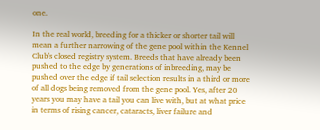one.

In the real world, breeding for a thicker or shorter tail will mean a further narrowing of the gene pool within the Kennel Club's closed registry system. Breeds that have already been pushed to the edge by generations of inbreeding, may be pushed over the edge if tail selection results in a third or more of all dogs being removed from the gene pool. Yes, after 20 years you may have a tail you can live with, but at what price in terms of rising cancer, cataracts, liver failure and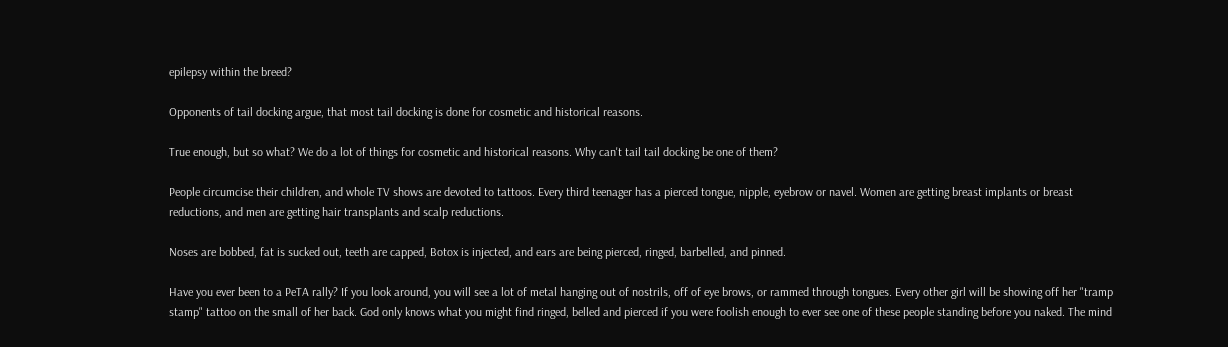epilepsy within the breed?

Opponents of tail docking argue, that most tail docking is done for cosmetic and historical reasons.

True enough, but so what? We do a lot of things for cosmetic and historical reasons. Why can't tail tail docking be one of them?

People circumcise their children, and whole TV shows are devoted to tattoos. Every third teenager has a pierced tongue, nipple, eyebrow or navel. Women are getting breast implants or breast reductions, and men are getting hair transplants and scalp reductions.

Noses are bobbed, fat is sucked out, teeth are capped, Botox is injected, and ears are being pierced, ringed, barbelled, and pinned.

Have you ever been to a PeTA rally? If you look around, you will see a lot of metal hanging out of nostrils, off of eye brows, or rammed through tongues. Every other girl will be showing off her "tramp stamp" tattoo on the small of her back. God only knows what you might find ringed, belled and pierced if you were foolish enough to ever see one of these people standing before you naked. The mind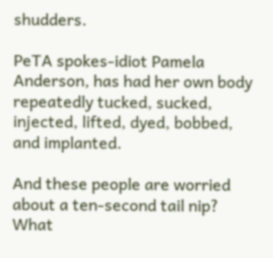shudders.

PeTA spokes-idiot Pamela Anderson, has had her own body repeatedly tucked, sucked, injected, lifted, dyed, bobbed, and implanted.

And these people are worried about a ten-second tail nip? What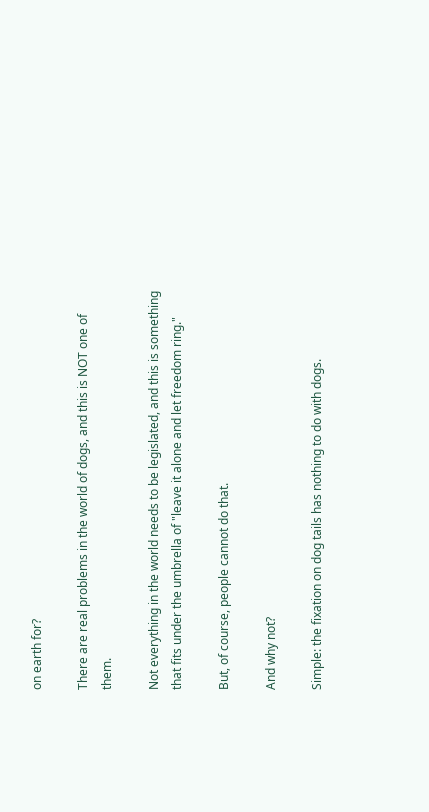on earth for?

There are real problems in the world of dogs, and this is NOT one of them.

Not everything in the world needs to be legislated, and this is something that fits under the umbrella of "leave it alone and let freedom ring."

But, of course, people cannot do that.

And why not?

Simple: the fixation on dog tails has nothing to do with dogs.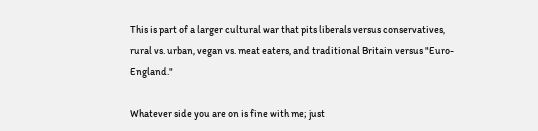This is part of a larger cultural war that pits liberals versus conservatives, rural vs. urban, vegan vs. meat eaters, and traditional Britain versus "Euro-England."

Whatever side you are on is fine with me; just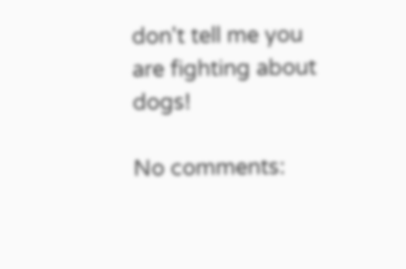don't tell me you are fighting about dogs!

No comments: